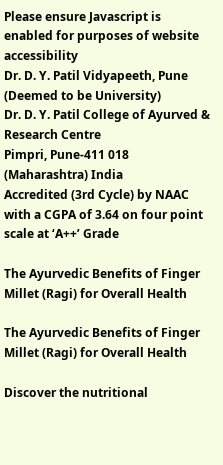Please ensure Javascript is enabled for purposes of website accessibility
Dr. D. Y. Patil Vidyapeeth, Pune
(Deemed to be University)
Dr. D. Y. Patil College of Ayurved & Research Centre
Pimpri, Pune-411 018 (Maharashtra) India
Accredited (3rd Cycle) by NAAC with a CGPA of 3.64 on four point scale at ‘A++’ Grade

The Ayurvedic Benefits of Finger Millet (Ragi) for Overall Health

The Ayurvedic Benefits of Finger Millet (Ragi) for Overall Health

Discover the nutritional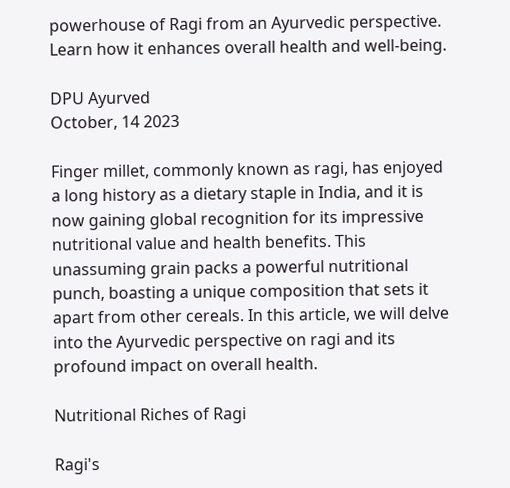powerhouse of Ragi from an Ayurvedic perspective. Learn how it enhances overall health and well-being.

DPU Ayurved
October, 14 2023

Finger millet, commonly known as ragi, has enjoyed a long history as a dietary staple in India, and it is now gaining global recognition for its impressive nutritional value and health benefits. This unassuming grain packs a powerful nutritional punch, boasting a unique composition that sets it apart from other cereals. In this article, we will delve into the Ayurvedic perspective on ragi and its profound impact on overall health.

Nutritional Riches of Ragi

Ragi's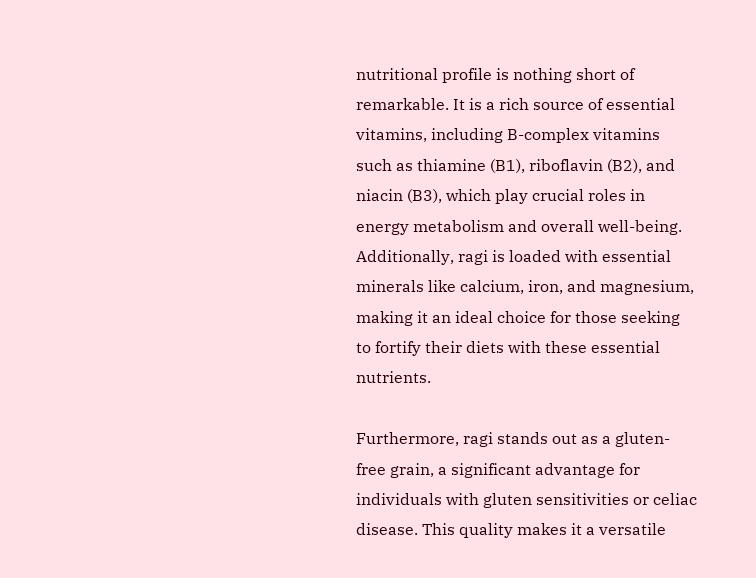nutritional profile is nothing short of remarkable. It is a rich source of essential vitamins, including B-complex vitamins such as thiamine (B1), riboflavin (B2), and niacin (B3), which play crucial roles in energy metabolism and overall well-being. Additionally, ragi is loaded with essential minerals like calcium, iron, and magnesium, making it an ideal choice for those seeking to fortify their diets with these essential nutrients.

Furthermore, ragi stands out as a gluten-free grain, a significant advantage for individuals with gluten sensitivities or celiac disease. This quality makes it a versatile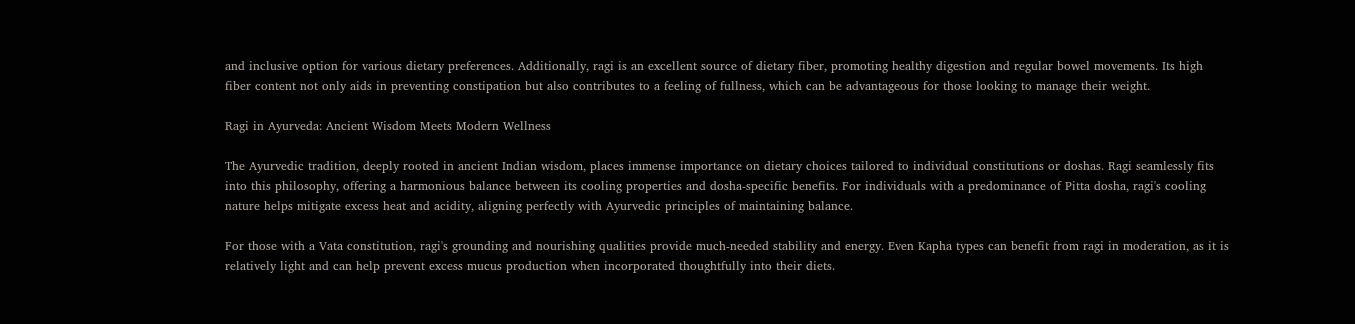and inclusive option for various dietary preferences. Additionally, ragi is an excellent source of dietary fiber, promoting healthy digestion and regular bowel movements. Its high fiber content not only aids in preventing constipation but also contributes to a feeling of fullness, which can be advantageous for those looking to manage their weight.

Ragi in Ayurveda: Ancient Wisdom Meets Modern Wellness

The Ayurvedic tradition, deeply rooted in ancient Indian wisdom, places immense importance on dietary choices tailored to individual constitutions or doshas. Ragi seamlessly fits into this philosophy, offering a harmonious balance between its cooling properties and dosha-specific benefits. For individuals with a predominance of Pitta dosha, ragi's cooling nature helps mitigate excess heat and acidity, aligning perfectly with Ayurvedic principles of maintaining balance.

For those with a Vata constitution, ragi's grounding and nourishing qualities provide much-needed stability and energy. Even Kapha types can benefit from ragi in moderation, as it is relatively light and can help prevent excess mucus production when incorporated thoughtfully into their diets.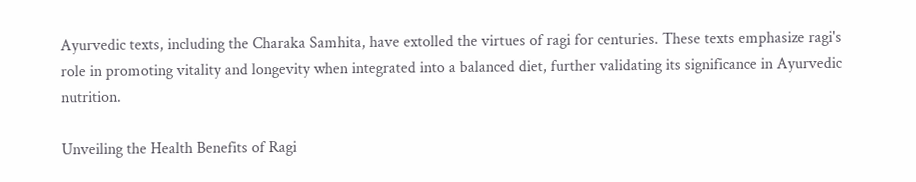Ayurvedic texts, including the Charaka Samhita, have extolled the virtues of ragi for centuries. These texts emphasize ragi's role in promoting vitality and longevity when integrated into a balanced diet, further validating its significance in Ayurvedic nutrition.

Unveiling the Health Benefits of Ragi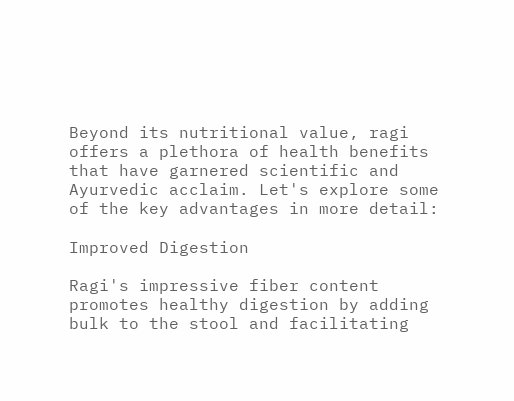Beyond its nutritional value, ragi offers a plethora of health benefits that have garnered scientific and Ayurvedic acclaim. Let's explore some of the key advantages in more detail:

Improved Digestion

Ragi's impressive fiber content promotes healthy digestion by adding bulk to the stool and facilitating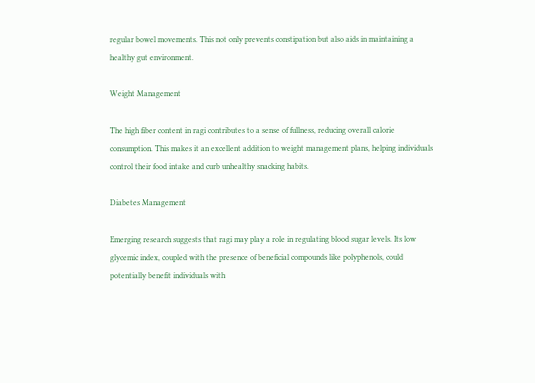regular bowel movements. This not only prevents constipation but also aids in maintaining a healthy gut environment.

Weight Management

The high fiber content in ragi contributes to a sense of fullness, reducing overall calorie consumption. This makes it an excellent addition to weight management plans, helping individuals control their food intake and curb unhealthy snacking habits.

Diabetes Management

Emerging research suggests that ragi may play a role in regulating blood sugar levels. Its low glycemic index, coupled with the presence of beneficial compounds like polyphenols, could potentially benefit individuals with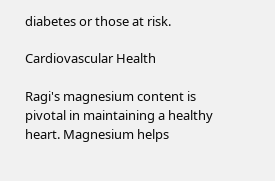diabetes or those at risk.

Cardiovascular Health

Ragi's magnesium content is pivotal in maintaining a healthy heart. Magnesium helps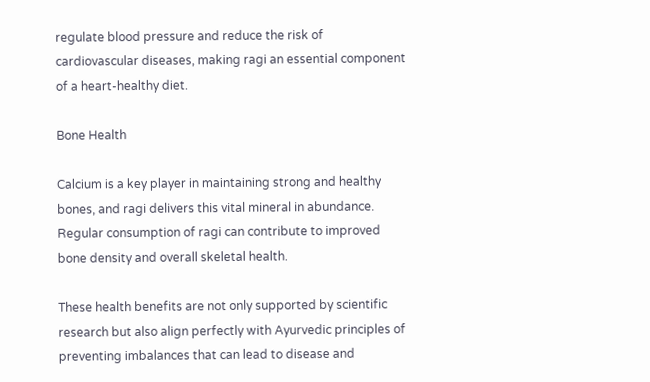regulate blood pressure and reduce the risk of cardiovascular diseases, making ragi an essential component of a heart-healthy diet.

Bone Health

Calcium is a key player in maintaining strong and healthy bones, and ragi delivers this vital mineral in abundance. Regular consumption of ragi can contribute to improved bone density and overall skeletal health.

These health benefits are not only supported by scientific research but also align perfectly with Ayurvedic principles of preventing imbalances that can lead to disease and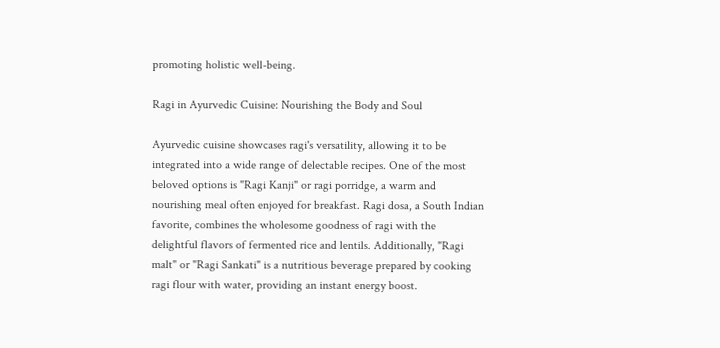promoting holistic well-being.

Ragi in Ayurvedic Cuisine: Nourishing the Body and Soul

Ayurvedic cuisine showcases ragi's versatility, allowing it to be integrated into a wide range of delectable recipes. One of the most beloved options is "Ragi Kanji" or ragi porridge, a warm and nourishing meal often enjoyed for breakfast. Ragi dosa, a South Indian favorite, combines the wholesome goodness of ragi with the delightful flavors of fermented rice and lentils. Additionally, "Ragi malt" or "Ragi Sankati" is a nutritious beverage prepared by cooking ragi flour with water, providing an instant energy boost.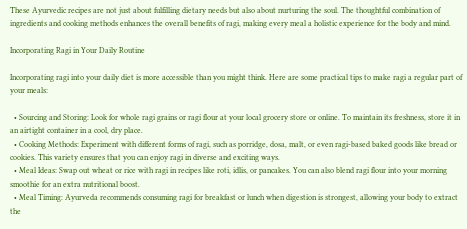These Ayurvedic recipes are not just about fulfilling dietary needs but also about nurturing the soul. The thoughtful combination of ingredients and cooking methods enhances the overall benefits of ragi, making every meal a holistic experience for the body and mind.

Incorporating Ragi in Your Daily Routine

Incorporating ragi into your daily diet is more accessible than you might think. Here are some practical tips to make ragi a regular part of your meals:

  • Sourcing and Storing: Look for whole ragi grains or ragi flour at your local grocery store or online. To maintain its freshness, store it in an airtight container in a cool, dry place.
  • Cooking Methods: Experiment with different forms of ragi, such as porridge, dosa, malt, or even ragi-based baked goods like bread or cookies. This variety ensures that you can enjoy ragi in diverse and exciting ways.
  • Meal Ideas: Swap out wheat or rice with ragi in recipes like roti, idlis, or pancakes. You can also blend ragi flour into your morning smoothie for an extra nutritional boost.
  • Meal Timing: Ayurveda recommends consuming ragi for breakfast or lunch when digestion is strongest, allowing your body to extract the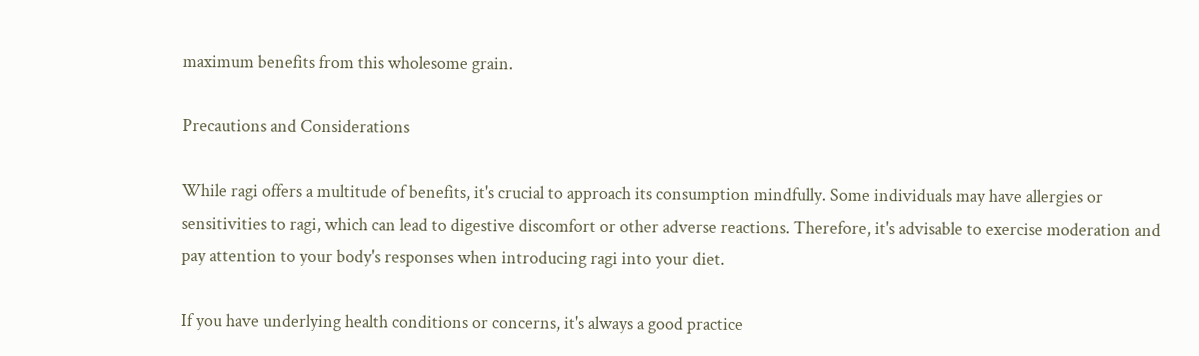maximum benefits from this wholesome grain.

Precautions and Considerations

While ragi offers a multitude of benefits, it's crucial to approach its consumption mindfully. Some individuals may have allergies or sensitivities to ragi, which can lead to digestive discomfort or other adverse reactions. Therefore, it's advisable to exercise moderation and pay attention to your body's responses when introducing ragi into your diet.

If you have underlying health conditions or concerns, it's always a good practice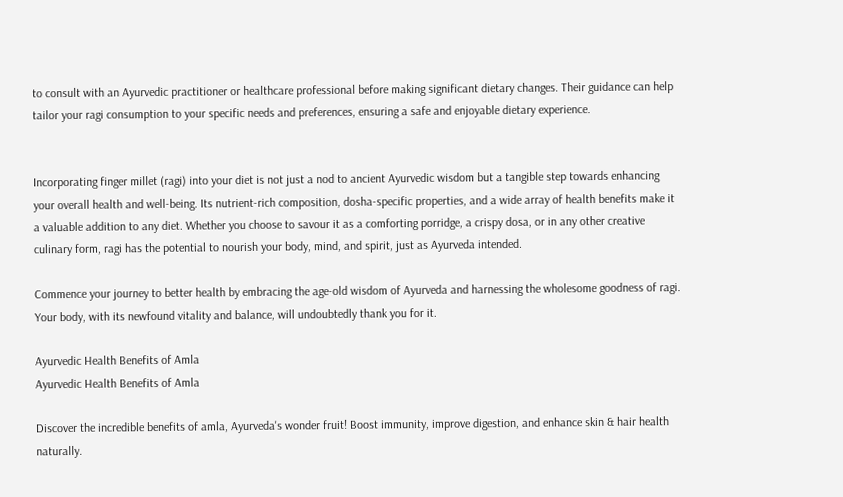to consult with an Ayurvedic practitioner or healthcare professional before making significant dietary changes. Their guidance can help tailor your ragi consumption to your specific needs and preferences, ensuring a safe and enjoyable dietary experience.


Incorporating finger millet (ragi) into your diet is not just a nod to ancient Ayurvedic wisdom but a tangible step towards enhancing your overall health and well-being. Its nutrient-rich composition, dosha-specific properties, and a wide array of health benefits make it a valuable addition to any diet. Whether you choose to savour it as a comforting porridge, a crispy dosa, or in any other creative culinary form, ragi has the potential to nourish your body, mind, and spirit, just as Ayurveda intended.

Commence your journey to better health by embracing the age-old wisdom of Ayurveda and harnessing the wholesome goodness of ragi. Your body, with its newfound vitality and balance, will undoubtedly thank you for it.

Ayurvedic Health Benefits of Amla
Ayurvedic Health Benefits of Amla

Discover the incredible benefits of amla, Ayurveda's wonder fruit! Boost immunity, improve digestion, and enhance skin & hair health naturally.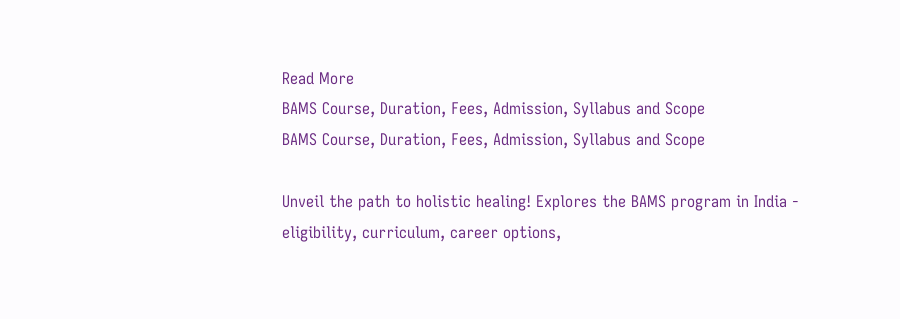Read More
BAMS Course, Duration, Fees, Admission, Syllabus and Scope
BAMS Course, Duration, Fees, Admission, Syllabus and Scope

Unveil the path to holistic healing! Explores the BAMS program in India - eligibility, curriculum, career options,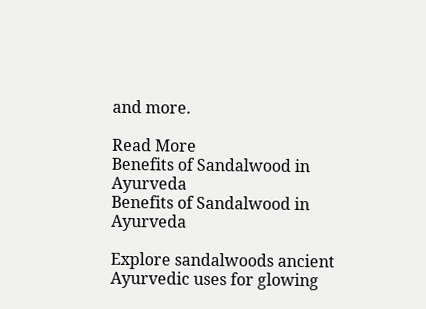and more.

Read More
Benefits of Sandalwood in Ayurveda
Benefits of Sandalwood in Ayurveda

Explore sandalwoods ancient Ayurvedic uses for glowing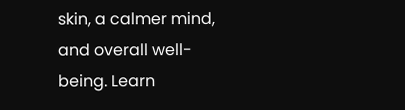skin, a calmer mind, and overall well-being. Learn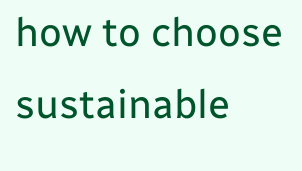how to choose sustainable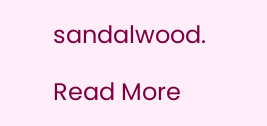sandalwood.

Read More